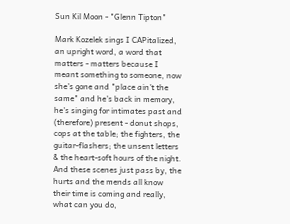Sun Kil Moon - "Glenn Tipton"

Mark Kozelek sings I CAPitalized, an upright word, a word that matters - matters because I meant something to someone, now she's gone and "place ain't the same" and he's back in memory, he's singing for intimates past and (therefore) present - donut shops, cops at the table; the fighters, the guitar-flashers; the unsent letters & the heart-soft hours of the night. And these scenes just pass by, the hurts and the mends all know their time is coming and really, what can you do,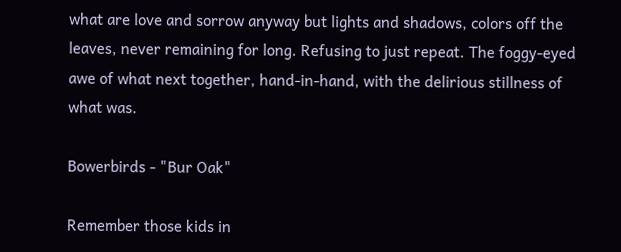what are love and sorrow anyway but lights and shadows, colors off the leaves, never remaining for long. Refusing to just repeat. The foggy-eyed awe of what next together, hand-in-hand, with the delirious stillness of what was.

Bowerbirds - "Bur Oak"

Remember those kids in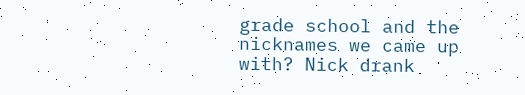grade school and the nicknames we came up with? Nick drank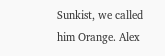Sunkist, we called him Orange. Alex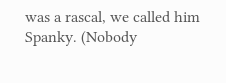was a rascal, we called him Spanky. (Nobody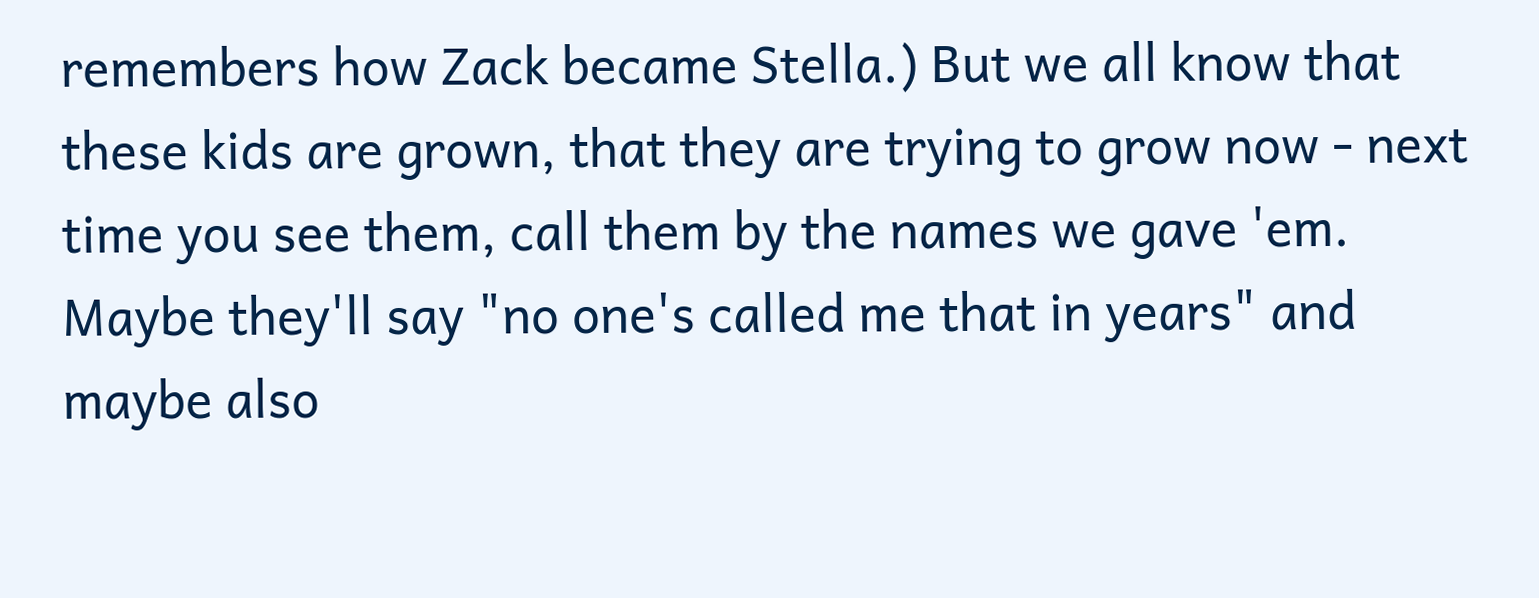remembers how Zack became Stella.) But we all know that these kids are grown, that they are trying to grow now - next time you see them, call them by the names we gave 'em. Maybe they'll say "no one's called me that in years" and maybe also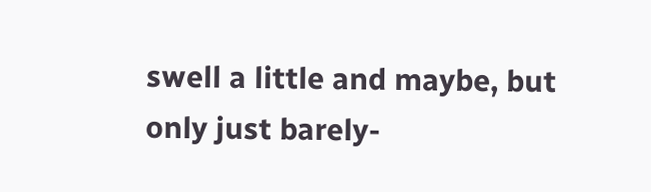swell a little and maybe, but only just barely-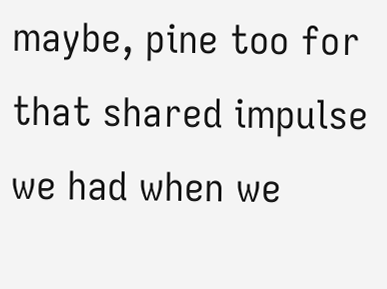maybe, pine too for that shared impulse we had when we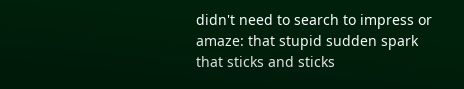didn't need to search to impress or amaze: that stupid sudden spark that sticks and sticks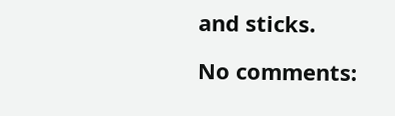and sticks.

No comments: